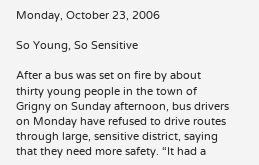Monday, October 23, 2006

So Young, So Sensitive

After a bus was set on fire by about thirty young people in the town of Grigny on Sunday afternoon, bus drivers on Monday have refused to drive routes through large, sensitive district, saying that they need more safety. “It had a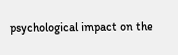psychological impact on the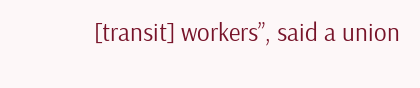[transit] workers”, said a union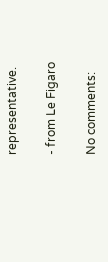representative.

- from Le Figaro

No comments: